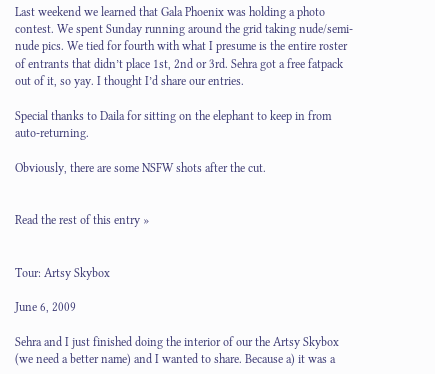Last weekend we learned that Gala Phoenix was holding a photo contest. We spent Sunday running around the grid taking nude/semi-nude pics. We tied for fourth with what I presume is the entire roster of entrants that didn’t place 1st, 2nd or 3rd. Sehra got a free fatpack out of it, so yay. I thought I’d share our entries.

Special thanks to Daila for sitting on the elephant to keep in from auto-returning.

Obviously, there are some NSFW shots after the cut.


Read the rest of this entry »


Tour: Artsy Skybox

June 6, 2009

Sehra and I just finished doing the interior of our the Artsy Skybox (we need a better name) and I wanted to share. Because a) it was a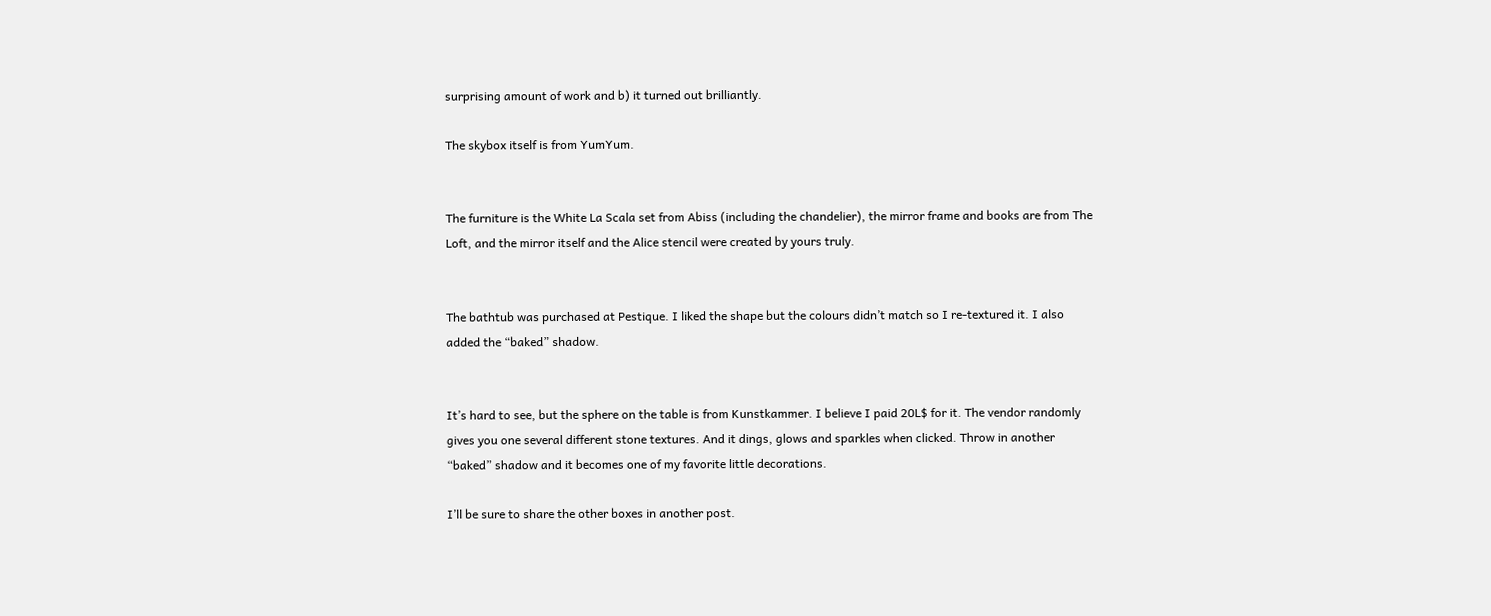surprising amount of work and b) it turned out brilliantly.

The skybox itself is from YumYum.


The furniture is the White La Scala set from Abiss (including the chandelier), the mirror frame and books are from The Loft, and the mirror itself and the Alice stencil were created by yours truly.


The bathtub was purchased at Pestique. I liked the shape but the colours didn’t match so I re-textured it. I also added the “baked” shadow.


It’s hard to see, but the sphere on the table is from Kunstkammer. I believe I paid 20L$ for it. The vendor randomly gives you one several different stone textures. And it dings, glows and sparkles when clicked. Throw in another “baked” shadow and it becomes one of my favorite little decorations.

I’ll be sure to share the other boxes in another post.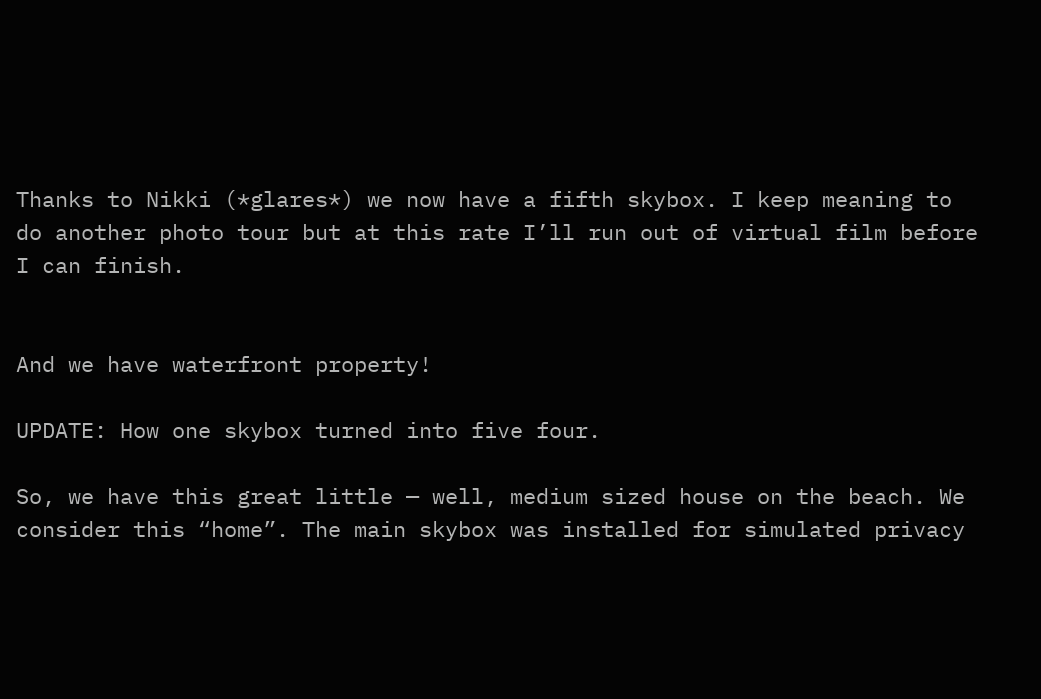Thanks to Nikki (*glares*) we now have a fifth skybox. I keep meaning to do another photo tour but at this rate I’ll run out of virtual film before I can finish.


And we have waterfront property!

UPDATE: How one skybox turned into five four.

So, we have this great little — well, medium sized house on the beach. We consider this “home”. The main skybox was installed for simulated privacy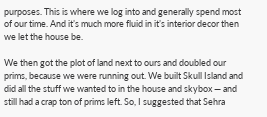purposes. This is where we log into and generally spend most of our time. And it’s much more fluid in it’s interior decor then we let the house be.

We then got the plot of land next to ours and doubled our prims, because we were running out. We built Skull Island and did all the stuff we wanted to in the house and skybox — and still had a crap ton of prims left. So, I suggested that Sehra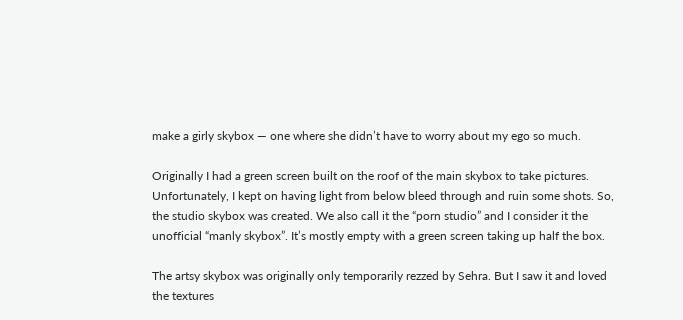make a girly skybox — one where she didn’t have to worry about my ego so much.

Originally I had a green screen built on the roof of the main skybox to take pictures. Unfortunately, I kept on having light from below bleed through and ruin some shots. So, the studio skybox was created. We also call it the “porn studio” and I consider it the unofficial “manly skybox”. It’s mostly empty with a green screen taking up half the box.

The artsy skybox was originally only temporarily rezzed by Sehra. But I saw it and loved the textures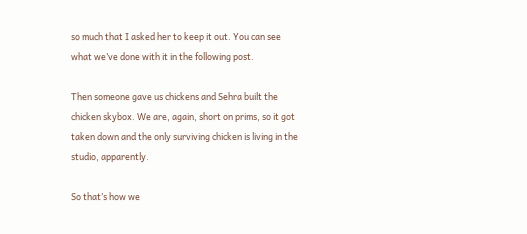so much that I asked her to keep it out. You can see what we’ve done with it in the following post.

Then someone gave us chickens and Sehra built the chicken skybox. We are, again, short on prims, so it got taken down and the only surviving chicken is living in the studio, apparently.

So that’s how we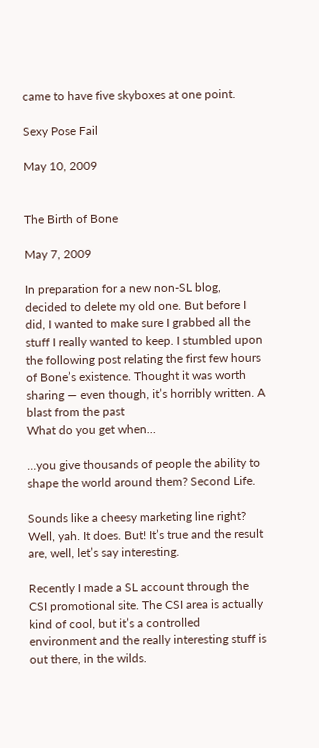came to have five skyboxes at one point.

Sexy Pose Fail

May 10, 2009


The Birth of Bone

May 7, 2009

In preparation for a new non-SL blog, decided to delete my old one. But before I did, I wanted to make sure I grabbed all the stuff I really wanted to keep. I stumbled upon the following post relating the first few hours of Bone’s existence. Thought it was worth sharing — even though, it’s horribly written. A blast from the past
What do you get when…

…you give thousands of people the ability to shape the world around them? Second Life.

Sounds like a cheesy marketing line right? Well, yah. It does. But! It’s true and the result are, well, let’s say interesting.

Recently I made a SL account through the CSI promotional site. The CSI area is actually kind of cool, but it’s a controlled environment and the really interesting stuff is out there, in the wilds.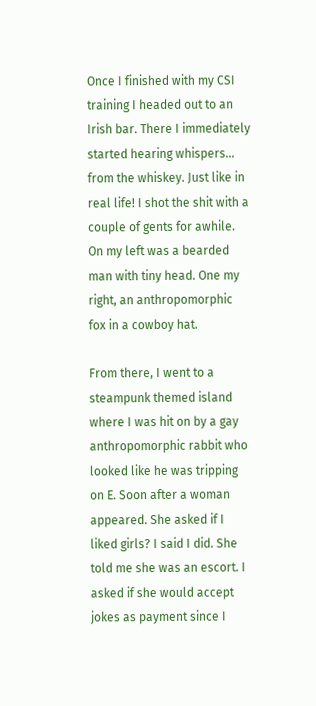Once I finished with my CSI training I headed out to an Irish bar. There I immediately started hearing whispers… from the whiskey. Just like in real life! I shot the shit with a couple of gents for awhile. On my left was a bearded man with tiny head. One my right, an anthropomorphic fox in a cowboy hat.

From there, I went to a steampunk themed island where I was hit on by a gay anthropomorphic rabbit who looked like he was tripping on E. Soon after a woman appeared. She asked if I liked girls? I said I did. She told me she was an escort. I asked if she would accept jokes as payment since I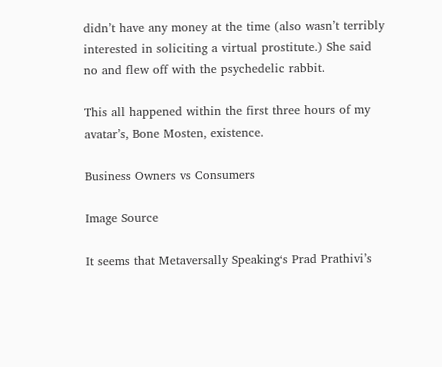didn’t have any money at the time (also wasn’t terribly interested in soliciting a virtual prostitute.) She said no and flew off with the psychedelic rabbit.

This all happened within the first three hours of my avatar’s, Bone Mosten, existence.

Business Owners vs Consumers

Image Source

It seems that Metaversally Speaking‘s Prad Prathivi’s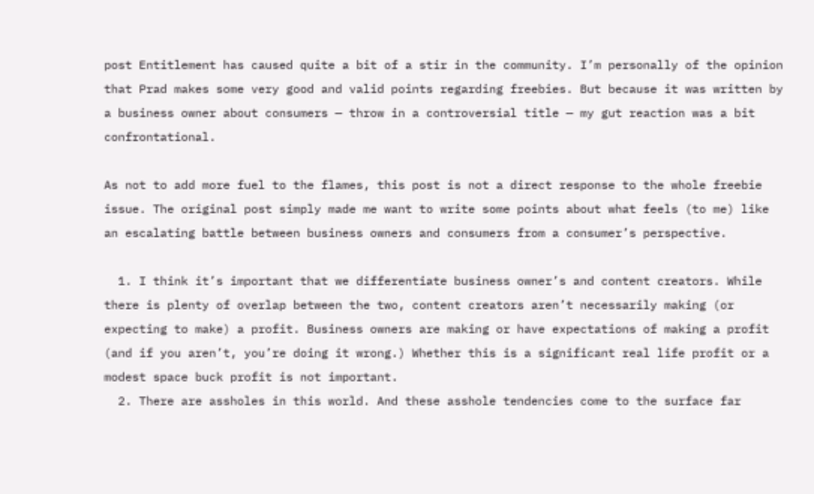post Entitlement has caused quite a bit of a stir in the community. I’m personally of the opinion that Prad makes some very good and valid points regarding freebies. But because it was written by a business owner about consumers — throw in a controversial title — my gut reaction was a bit confrontational.

As not to add more fuel to the flames, this post is not a direct response to the whole freebie issue. The original post simply made me want to write some points about what feels (to me) like an escalating battle between business owners and consumers from a consumer’s perspective.

  1. I think it’s important that we differentiate business owner’s and content creators. While there is plenty of overlap between the two, content creators aren’t necessarily making (or expecting to make) a profit. Business owners are making or have expectations of making a profit (and if you aren’t, you’re doing it wrong.) Whether this is a significant real life profit or a modest space buck profit is not important.
  2. There are assholes in this world. And these asshole tendencies come to the surface far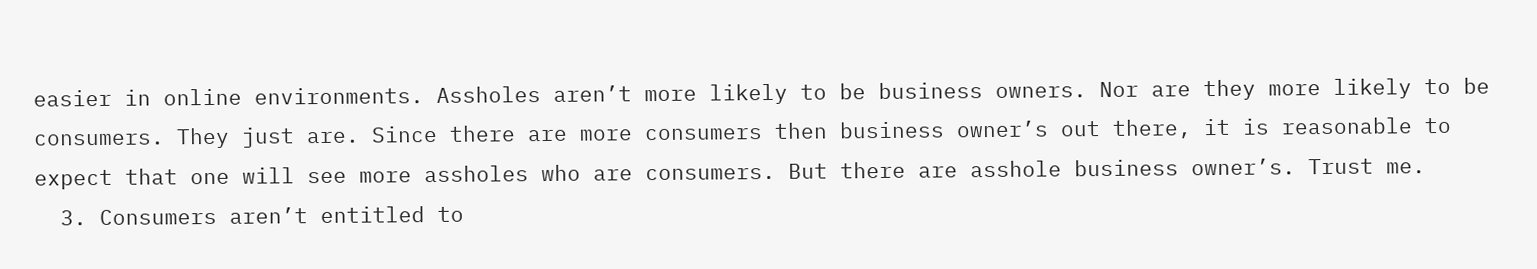easier in online environments. Assholes aren’t more likely to be business owners. Nor are they more likely to be consumers. They just are. Since there are more consumers then business owner’s out there, it is reasonable to expect that one will see more assholes who are consumers. But there are asshole business owner’s. Trust me.
  3. Consumers aren’t entitled to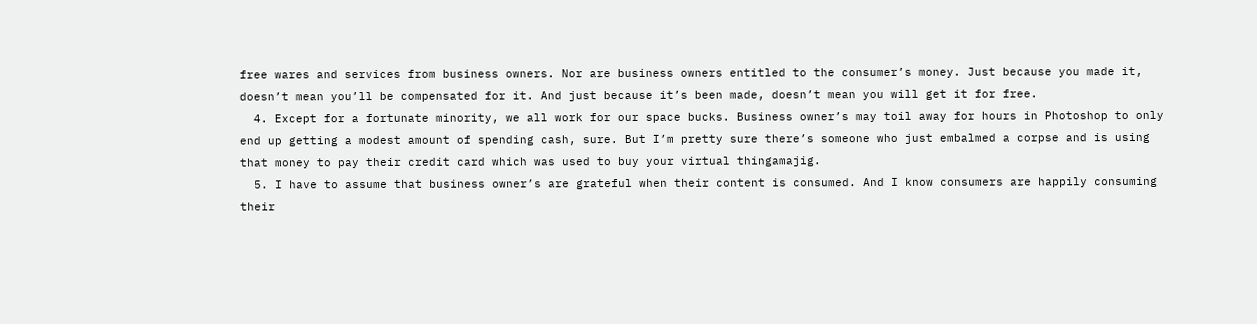free wares and services from business owners. Nor are business owners entitled to the consumer’s money. Just because you made it, doesn’t mean you’ll be compensated for it. And just because it’s been made, doesn’t mean you will get it for free.
  4. Except for a fortunate minority, we all work for our space bucks. Business owner’s may toil away for hours in Photoshop to only end up getting a modest amount of spending cash, sure. But I’m pretty sure there’s someone who just embalmed a corpse and is using that money to pay their credit card which was used to buy your virtual thingamajig.
  5. I have to assume that business owner’s are grateful when their content is consumed. And I know consumers are happily consuming their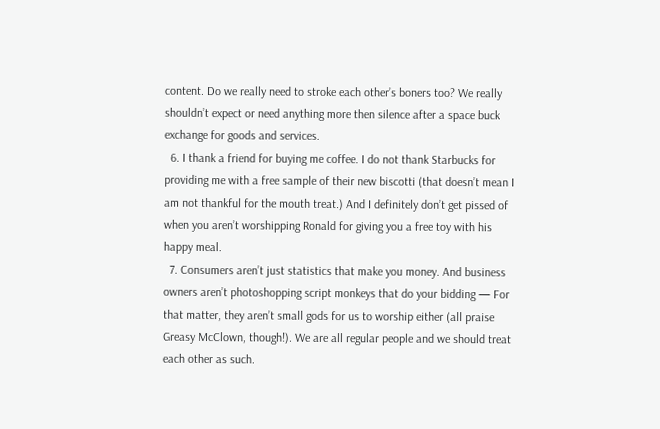content. Do we really need to stroke each other’s boners too? We really shouldn’t expect or need anything more then silence after a space buck exchange for goods and services.
  6. I thank a friend for buying me coffee. I do not thank Starbucks for providing me with a free sample of their new biscotti (that doesn’t mean I am not thankful for the mouth treat.) And I definitely don’t get pissed of when you aren’t worshipping Ronald for giving you a free toy with his happy meal.
  7. Consumers aren’t just statistics that make you money. And business owners aren’t photoshopping script monkeys that do your bidding — For that matter, they aren’t small gods for us to worship either (all praise Greasy McClown, though!). We are all regular people and we should treat each other as such.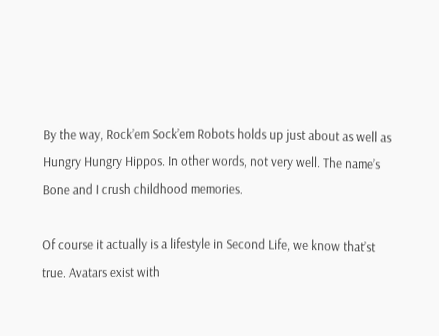By the way, Rock’em Sock’em Robots holds up just about as well as Hungry Hungry Hippos. In other words, not very well. The name’s Bone and I crush childhood memories.

Of course it actually is a lifestyle in Second Life, we know that’st true. Avatars exist with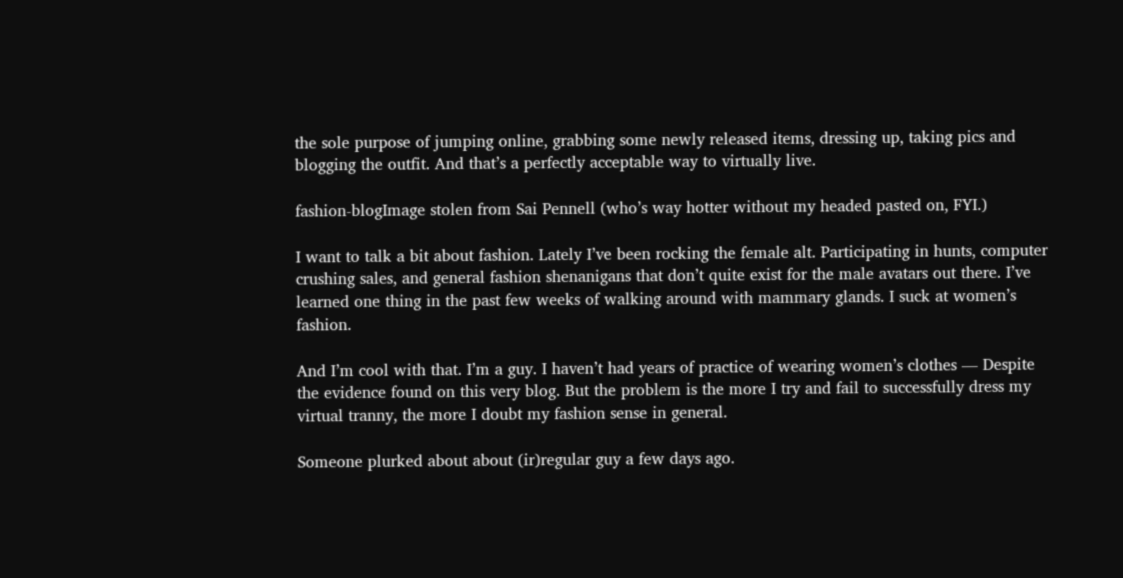the sole purpose of jumping online, grabbing some newly released items, dressing up, taking pics and blogging the outfit. And that’s a perfectly acceptable way to virtually live.

fashion-blogImage stolen from Sai Pennell (who’s way hotter without my headed pasted on, FYI.)

I want to talk a bit about fashion. Lately I’ve been rocking the female alt. Participating in hunts, computer crushing sales, and general fashion shenanigans that don’t quite exist for the male avatars out there. I’ve learned one thing in the past few weeks of walking around with mammary glands. I suck at women’s fashion.

And I’m cool with that. I’m a guy. I haven’t had years of practice of wearing women’s clothes — Despite the evidence found on this very blog. But the problem is the more I try and fail to successfully dress my virtual tranny, the more I doubt my fashion sense in general.

Someone plurked about about (ir)regular guy a few days ago.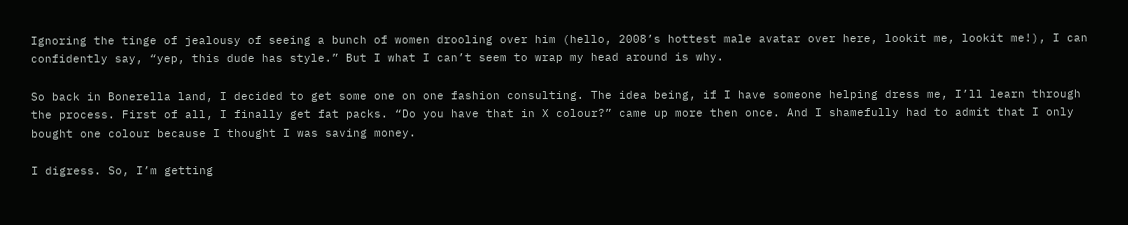Ignoring the tinge of jealousy of seeing a bunch of women drooling over him (hello, 2008’s hottest male avatar over here, lookit me, lookit me!), I can confidently say, “yep, this dude has style.” But I what I can’t seem to wrap my head around is why.

So back in Bonerella land, I decided to get some one on one fashion consulting. The idea being, if I have someone helping dress me, I’ll learn through the process. First of all, I finally get fat packs. “Do you have that in X colour?” came up more then once. And I shamefully had to admit that I only bought one colour because I thought I was saving money.

I digress. So, I’m getting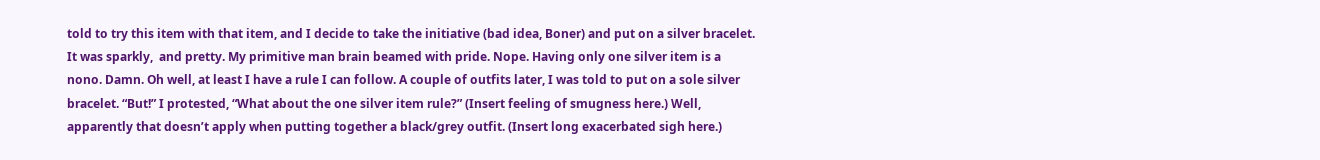told to try this item with that item, and I decide to take the initiative (bad idea, Boner) and put on a silver bracelet. It was sparkly,  and pretty. My primitive man brain beamed with pride. Nope. Having only one silver item is a nono. Damn. Oh well, at least I have a rule I can follow. A couple of outfits later, I was told to put on a sole silver bracelet. “But!” I protested, “What about the one silver item rule?” (Insert feeling of smugness here.) Well, apparently that doesn’t apply when putting together a black/grey outfit. (Insert long exacerbated sigh here.)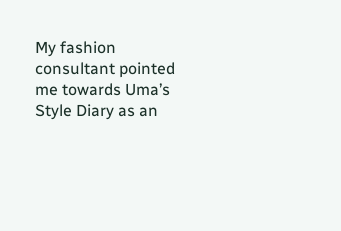My fashion consultant pointed me towards Uma’s Style Diary as an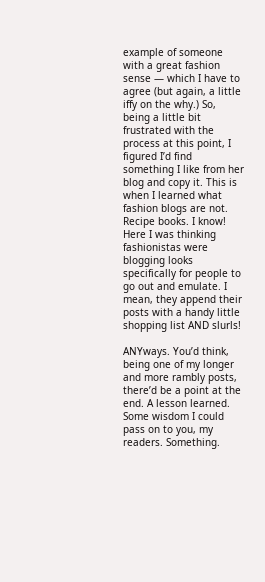example of someone with a great fashion sense — which I have to agree (but again, a little iffy on the why.) So, being a little bit frustrated with the process at this point, I figured I’d find something I like from her blog and copy it. This is when I learned what fashion blogs are not. Recipe books. I know! Here I was thinking fashionistas were blogging looks specifically for people to go out and emulate. I mean, they append their posts with a handy little shopping list AND slurls!

ANYways. You’d think, being one of my longer and more rambly posts, there’d be a point at the end. A lesson learned. Some wisdom I could pass on to you, my readers. Something.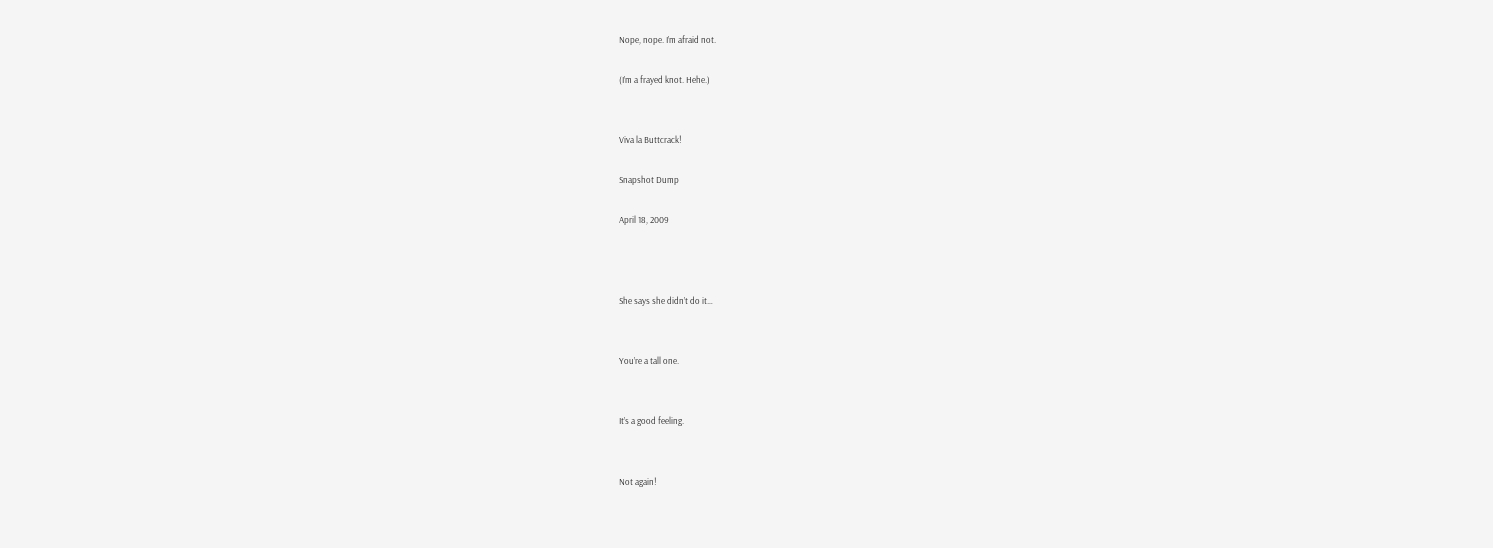Nope, nope. I’m afraid not.

(I’m a frayed knot. Hehe.)


Viva la Buttcrack!

Snapshot Dump

April 18, 2009



She says she didn’t do it…


You’re a tall one.


It’s a good feeling.


Not again!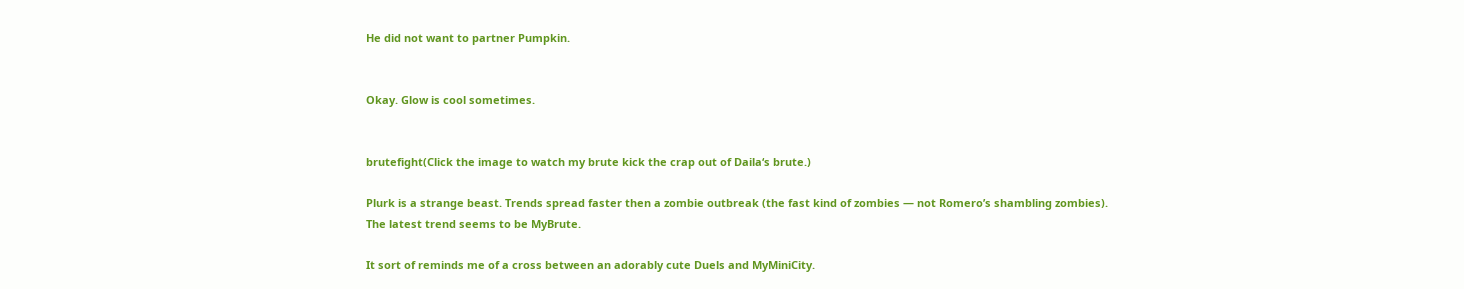He did not want to partner Pumpkin.


Okay. Glow is cool sometimes.


brutefight(Click the image to watch my brute kick the crap out of Daila‘s brute.)

Plurk is a strange beast. Trends spread faster then a zombie outbreak (the fast kind of zombies — not Romero’s shambling zombies). The latest trend seems to be MyBrute.

It sort of reminds me of a cross between an adorably cute Duels and MyMiniCity.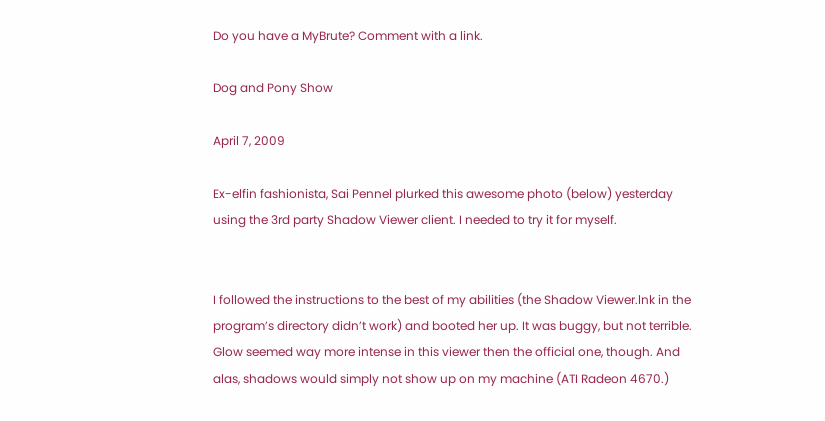Do you have a MyBrute? Comment with a link.

Dog and Pony Show

April 7, 2009

Ex-elfin fashionista, Sai Pennel plurked this awesome photo (below) yesterday using the 3rd party Shadow Viewer client. I needed to try it for myself.


I followed the instructions to the best of my abilities (the Shadow Viewer.lnk in the program’s directory didn’t work) and booted her up. It was buggy, but not terrible. Glow seemed way more intense in this viewer then the official one, though. And alas, shadows would simply not show up on my machine (ATI Radeon 4670.)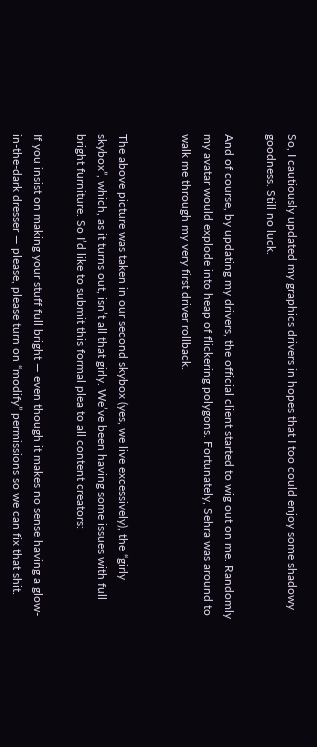So, I cautiously updated my graphics drivers in hopes that I too could enjoy some shadowy goodness. Still no luck.

And of course, by updating my drivers, the official client started to wig out on me. Randomly my avatar would explode into heap of flickering polygons. Fortunately, Sehra was around to walk me through my very first driver rollback.


The above picture was taken in our second skybox (yes, we live excessively), the “girly skybox”, which, as it turns out, isn’t all that girly. We’ve been having some issues with full bright furniture. So I’d like to submit this formal plea to all content creators:

If you insist on making your stuff full bright — even though it makes no sense having a glow-in-the-dark dresser — please, please turn on “modify” permissions so we can fix that shit.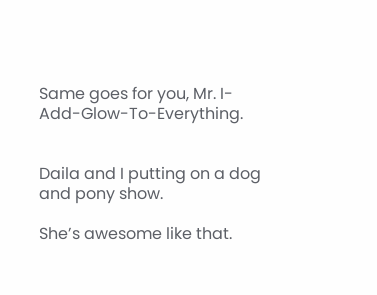Same goes for you, Mr. I-Add-Glow-To-Everything.


Daila and I putting on a dog and pony show.

She’s awesome like that.